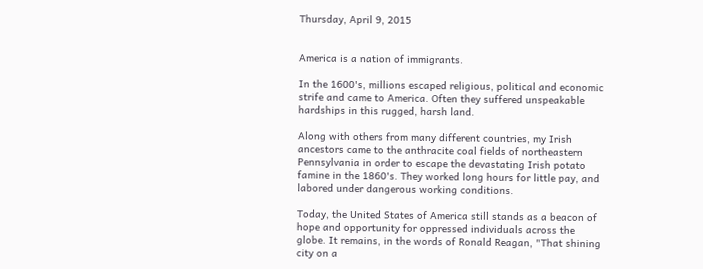Thursday, April 9, 2015


America is a nation of immigrants.

In the 1600's, millions escaped religious, political and economic strife and came to America. Often they suffered unspeakable hardships in this rugged, harsh land.

Along with others from many different countries, my Irish ancestors came to the anthracite coal fields of northeastern Pennsylvania in order to escape the devastating Irish potato famine in the 1860's. They worked long hours for little pay, and labored under dangerous working conditions.

Today, the United States of America still stands as a beacon of hope and opportunity for oppressed individuals across the globe. It remains, in the words of Ronald Reagan, "That shining city on a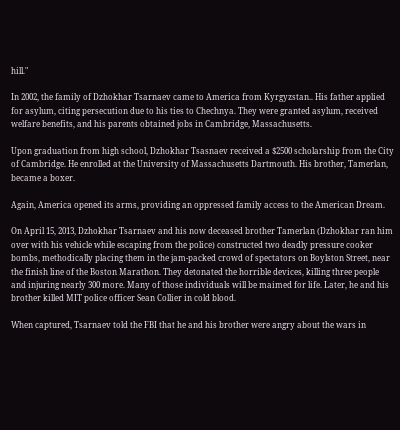hill."

In 2002, the family of Dzhokhar Tsarnaev came to America from Kyrgyzstan.. His father applied for asylum, citing persecution due to his ties to Chechnya. They were granted asylum, received welfare benefits, and his parents obtained jobs in Cambridge, Massachusetts.

Upon graduation from high school, Dzhokhar Tsasnaev received a $2500 scholarship from the City of Cambridge. He enrolled at the University of Massachusetts Dartmouth. His brother, Tamerlan, became a boxer.

Again, America opened its arms, providing an oppressed family access to the American Dream.

On April 15, 2013, Dzhokhar Tsarnaev and his now deceased brother Tamerlan (Dzhokhar ran him over with his vehicle while escaping from the police) constructed two deadly pressure cooker bombs, methodically placing them in the jam-packed crowd of spectators on Boylston Street, near the finish line of the Boston Marathon. They detonated the horrible devices, killing three people and injuring nearly 300 more. Many of those individuals will be maimed for life. Later, he and his brother killed MIT police officer Sean Collier in cold blood.

When captured, Tsarnaev told the FBI that he and his brother were angry about the wars in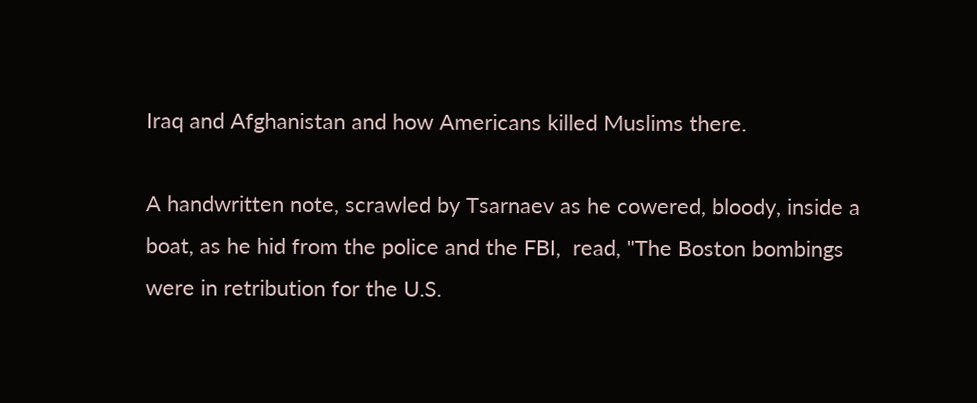Iraq and Afghanistan and how Americans killed Muslims there.

A handwritten note, scrawled by Tsarnaev as he cowered, bloody, inside a boat, as he hid from the police and the FBI,  read, "The Boston bombings were in retribution for the U.S.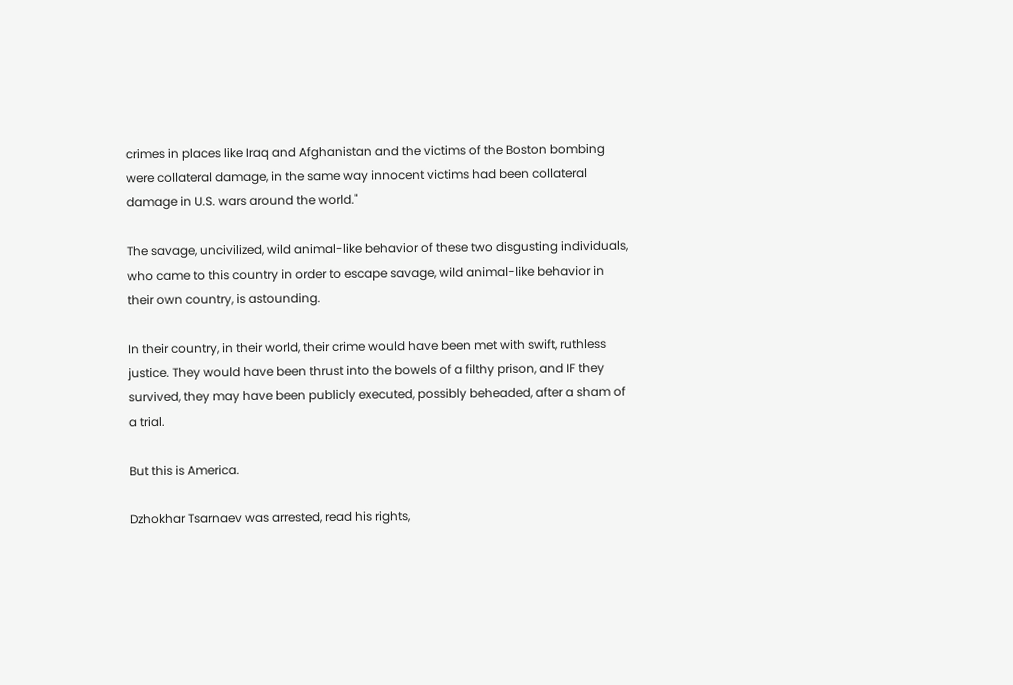crimes in places like Iraq and Afghanistan and the victims of the Boston bombing were collateral damage, in the same way innocent victims had been collateral damage in U.S. wars around the world."

The savage, uncivilized, wild animal-like behavior of these two disgusting individuals, who came to this country in order to escape savage, wild animal-like behavior in their own country, is astounding.

In their country, in their world, their crime would have been met with swift, ruthless justice. They would have been thrust into the bowels of a filthy prison, and IF they survived, they may have been publicly executed, possibly beheaded, after a sham of a trial.

But this is America.

Dzhokhar Tsarnaev was arrested, read his rights,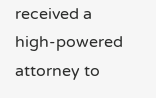received a high-powered attorney to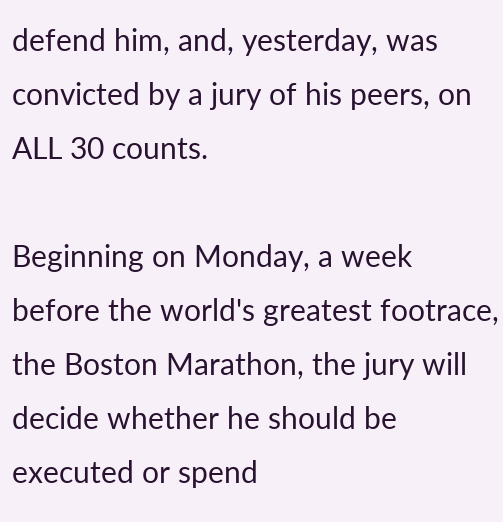defend him, and, yesterday, was convicted by a jury of his peers, on ALL 30 counts.

Beginning on Monday, a week before the world's greatest footrace, the Boston Marathon, the jury will decide whether he should be executed or spend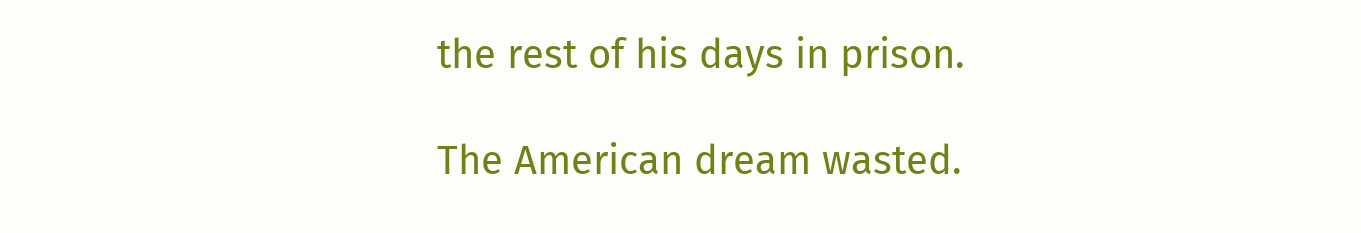the rest of his days in prison.

The American dream wasted.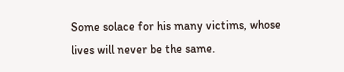Some solace for his many victims, whose lives will never be the same.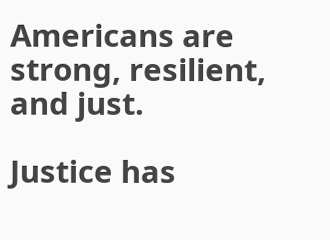Americans are strong, resilient, and just.

Justice has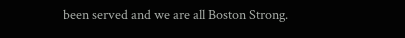been served and we are all Boston Strong.